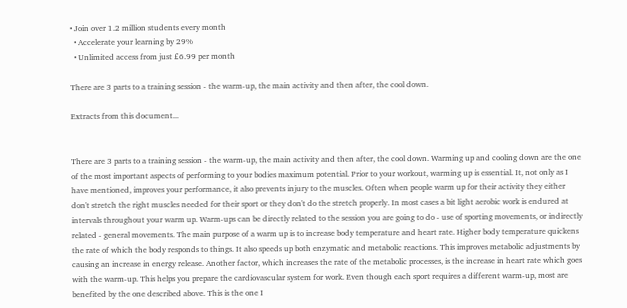• Join over 1.2 million students every month
  • Accelerate your learning by 29%
  • Unlimited access from just £6.99 per month

There are 3 parts to a training session - the warm-up, the main activity and then after, the cool down.

Extracts from this document...


There are 3 parts to a training session - the warm-up, the main activity and then after, the cool down. Warming up and cooling down are the one of the most important aspects of performing to your bodies maximum potential. Prior to your workout, warming up is essential. It, not only as I have mentioned, improves your performance, it also prevents injury to the muscles. Often when people warm up for their activity they either don't stretch the right muscles needed for their sport or they don't do the stretch properly. In most cases a bit light aerobic work is endured at intervals throughout your warm up. Warm-ups can be directly related to the session you are going to do - use of sporting movements, or indirectly related - general movements. The main purpose of a warm up is to increase body temperature and heart rate. Higher body temperature quickens the rate of which the body responds to things. It also speeds up both enzymatic and metabolic reactions. This improves metabolic adjustments by causing an increase in energy release. Another factor, which increases the rate of the metabolic processes, is the increase in heart rate which goes with the warm-up. This helps you prepare the cardiovascular system for work. Even though each sport requires a different warm-up, most are benefited by the one described above. This is the one I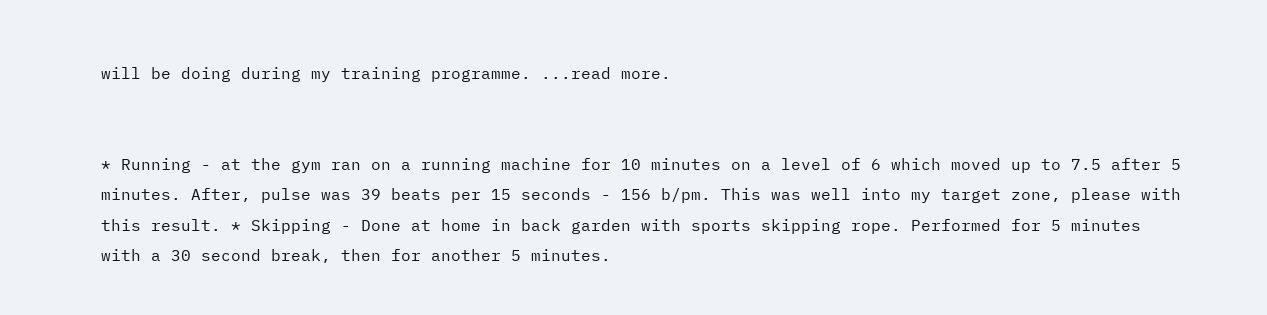will be doing during my training programme. ...read more.


* Running - at the gym ran on a running machine for 10 minutes on a level of 6 which moved up to 7.5 after 5 minutes. After, pulse was 39 beats per 15 seconds - 156 b/pm. This was well into my target zone, please with this result. * Skipping - Done at home in back garden with sports skipping rope. Performed for 5 minutes with a 30 second break, then for another 5 minutes.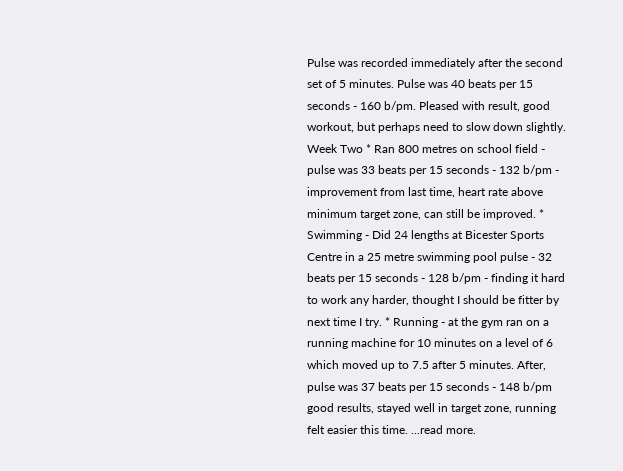Pulse was recorded immediately after the second set of 5 minutes. Pulse was 40 beats per 15 seconds - 160 b/pm. Pleased with result, good workout, but perhaps need to slow down slightly. Week Two * Ran 800 metres on school field - pulse was 33 beats per 15 seconds - 132 b/pm - improvement from last time, heart rate above minimum target zone, can still be improved. * Swimming - Did 24 lengths at Bicester Sports Centre in a 25 metre swimming pool pulse - 32 beats per 15 seconds - 128 b/pm - finding it hard to work any harder, thought I should be fitter by next time I try. * Running - at the gym ran on a running machine for 10 minutes on a level of 6 which moved up to 7.5 after 5 minutes. After, pulse was 37 beats per 15 seconds - 148 b/pm good results, stayed well in target zone, running felt easier this time. ...read more.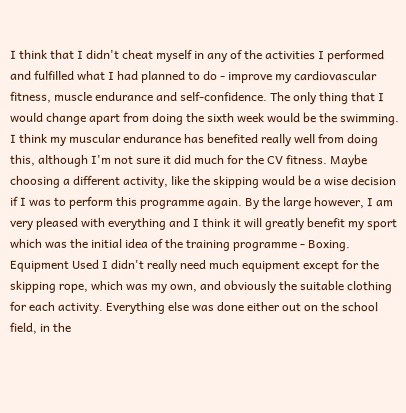I think that I didn't cheat myself in any of the activities I performed and fulfilled what I had planned to do - improve my cardiovascular fitness, muscle endurance and self-confidence. The only thing that I would change apart from doing the sixth week would be the swimming. I think my muscular endurance has benefited really well from doing this, although I'm not sure it did much for the CV fitness. Maybe choosing a different activity, like the skipping would be a wise decision if I was to perform this programme again. By the large however, I am very pleased with everything and I think it will greatly benefit my sport which was the initial idea of the training programme - Boxing. Equipment Used I didn't really need much equipment except for the skipping rope, which was my own, and obviously the suitable clothing for each activity. Everything else was done either out on the school field, in the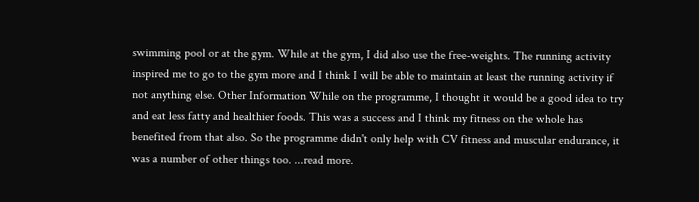swimming pool or at the gym. While at the gym, I did also use the free-weights. The running activity inspired me to go to the gym more and I think I will be able to maintain at least the running activity if not anything else. Other Information While on the programme, I thought it would be a good idea to try and eat less fatty and healthier foods. This was a success and I think my fitness on the whole has benefited from that also. So the programme didn't only help with CV fitness and muscular endurance, it was a number of other things too. ...read more.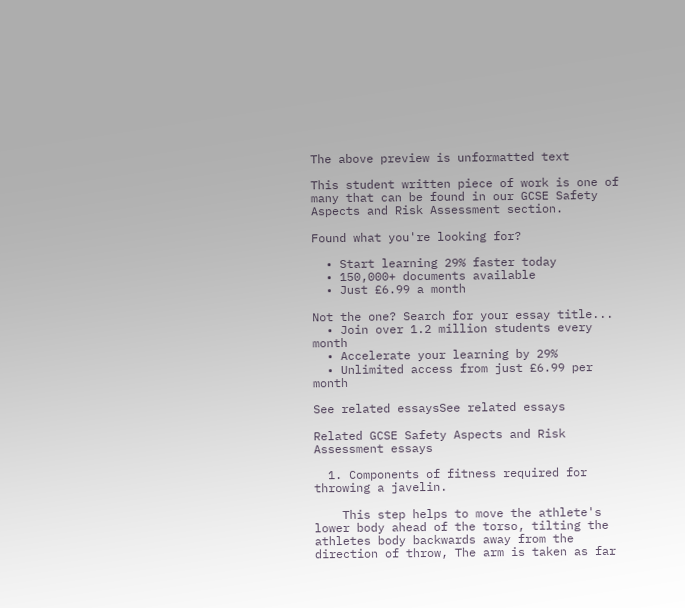The above preview is unformatted text

This student written piece of work is one of many that can be found in our GCSE Safety Aspects and Risk Assessment section.

Found what you're looking for?

  • Start learning 29% faster today
  • 150,000+ documents available
  • Just £6.99 a month

Not the one? Search for your essay title...
  • Join over 1.2 million students every month
  • Accelerate your learning by 29%
  • Unlimited access from just £6.99 per month

See related essaysSee related essays

Related GCSE Safety Aspects and Risk Assessment essays

  1. Components of fitness required for throwing a javelin.

    This step helps to move the athlete's lower body ahead of the torso, tilting the athletes body backwards away from the direction of throw, The arm is taken as far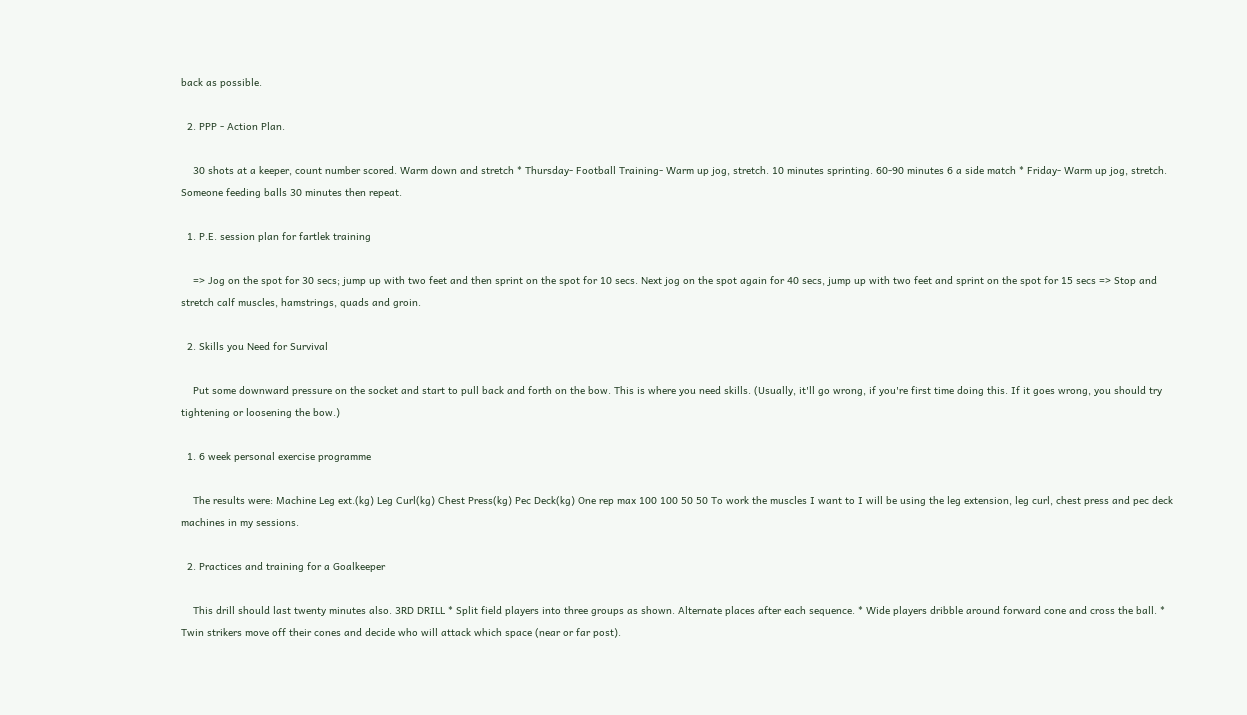back as possible.

  2. PPP - Action Plan.

    30 shots at a keeper, count number scored. Warm down and stretch * Thursday- Football Training- Warm up jog, stretch. 10 minutes sprinting. 60-90 minutes 6 a side match * Friday- Warm up jog, stretch. Someone feeding balls 30 minutes then repeat.

  1. P.E. session plan for fartlek training

    => Jog on the spot for 30 secs; jump up with two feet and then sprint on the spot for 10 secs. Next jog on the spot again for 40 secs, jump up with two feet and sprint on the spot for 15 secs => Stop and stretch calf muscles, hamstrings, quads and groin.

  2. Skills you Need for Survival

    Put some downward pressure on the socket and start to pull back and forth on the bow. This is where you need skills. (Usually, it'll go wrong, if you're first time doing this. If it goes wrong, you should try tightening or loosening the bow.)

  1. 6 week personal exercise programme

    The results were: Machine Leg ext.(kg) Leg Curl(kg) Chest Press(kg) Pec Deck(kg) One rep max 100 100 50 50 To work the muscles I want to I will be using the leg extension, leg curl, chest press and pec deck machines in my sessions.

  2. Practices and training for a Goalkeeper

    This drill should last twenty minutes also. 3RD DRILL * Split field players into three groups as shown. Alternate places after each sequence. * Wide players dribble around forward cone and cross the ball. * Twin strikers move off their cones and decide who will attack which space (near or far post).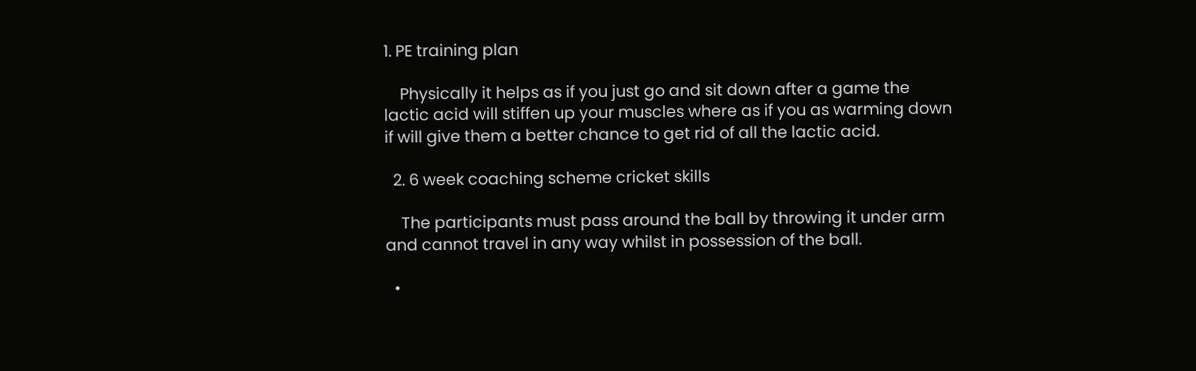1. PE training plan

    Physically it helps as if you just go and sit down after a game the lactic acid will stiffen up your muscles where as if you as warming down if will give them a better chance to get rid of all the lactic acid.

  2. 6 week coaching scheme cricket skills

    The participants must pass around the ball by throwing it under arm and cannot travel in any way whilst in possession of the ball.

  •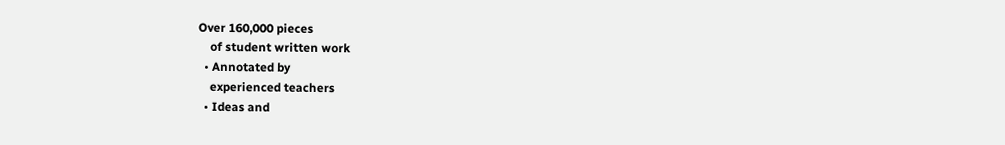Over 160,000 pieces
    of student written work
  • Annotated by
    experienced teachers
  • Ideas and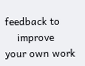feedback to
    improve your own work